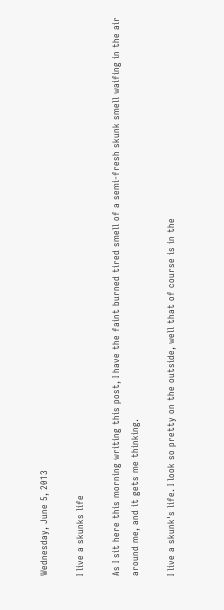Wednesday, June 5, 2013

I live a skunks life

As I sit here this morning writing this post, I have the faint burned tired smell of a semi-fresh skunk smell waifing in the air around me, and it gets me thinking.

I live a skunk's life. I look so pretty on the outside, well that of course is in the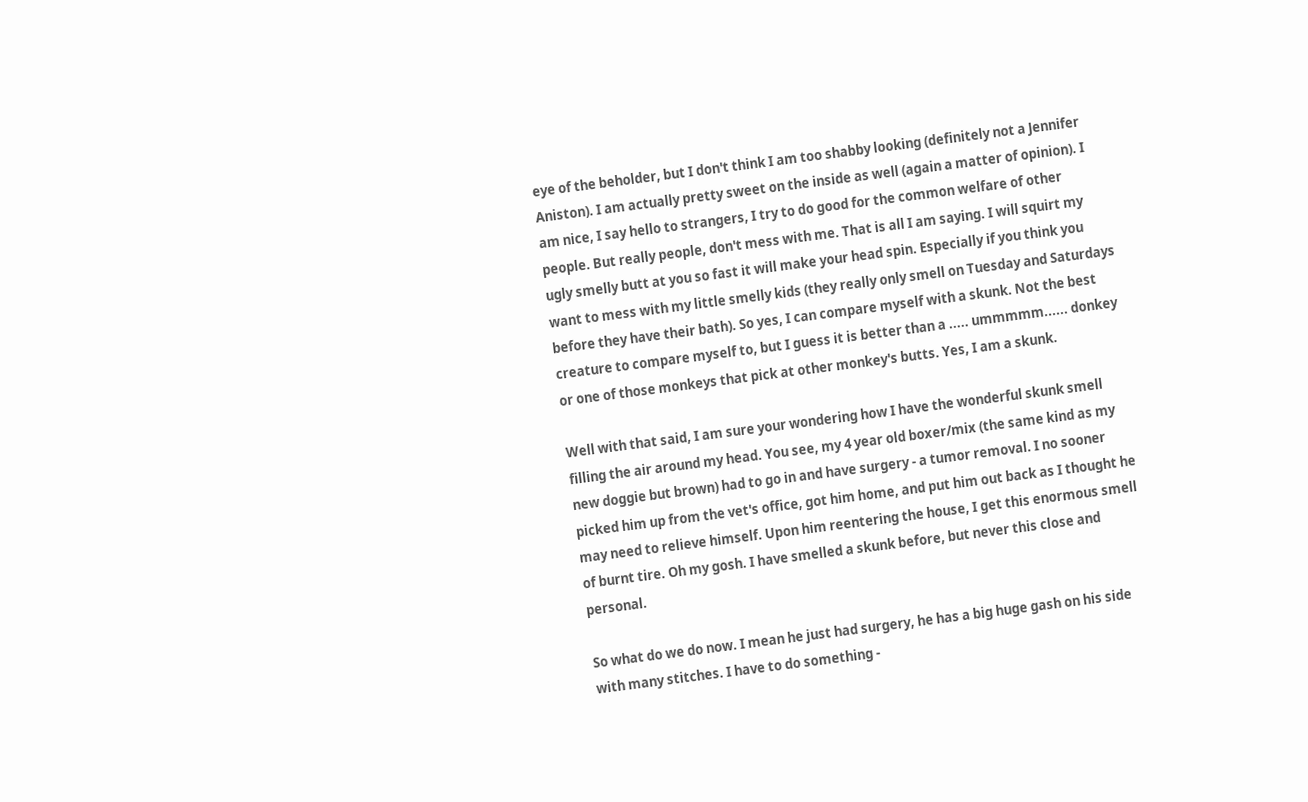eye of the beholder, but I don't think I am too shabby looking (definitely not a Jennifer Aniston). I am actually pretty sweet on the inside as well (again a matter of opinion). I am nice, I say hello to strangers, I try to do good for the common welfare of other people. But really people, don't mess with me. That is all I am saying. I will squirt my ugly smelly butt at you so fast it will make your head spin. Especially if you think you want to mess with my little smelly kids (they really only smell on Tuesday and Saturdays before they have their bath). So yes, I can compare myself with a skunk. Not the best creature to compare myself to, but I guess it is better than a ..... ummmmm...... donkey or one of those monkeys that pick at other monkey's butts. Yes, I am a skunk.

Well with that said, I am sure your wondering how I have the wonderful skunk smell filling the air around my head. You see, my 4 year old boxer/mix (the same kind as my new doggie but brown) had to go in and have surgery - a tumor removal. I no sooner picked him up from the vet's office, got him home, and put him out back as I thought he may need to relieve himself. Upon him reentering the house, I get this enormous smell of burnt tire. Oh my gosh. I have smelled a skunk before, but never this close and personal.

So what do we do now. I mean he just had surgery, he has a big huge gash on his side with many stitches. I have to do something -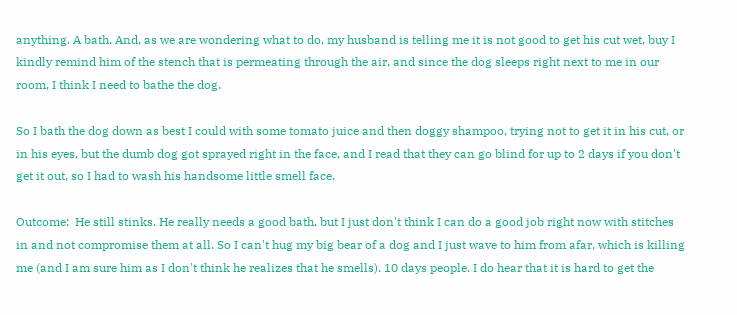anything. A bath. And, as we are wondering what to do, my husband is telling me it is not good to get his cut wet, buy I kindly remind him of the stench that is permeating through the air, and since the dog sleeps right next to me in our room, I think I need to bathe the dog.

So I bath the dog down as best I could with some tomato juice and then doggy shampoo, trying not to get it in his cut, or in his eyes, but the dumb dog got sprayed right in the face, and I read that they can go blind for up to 2 days if you don't get it out, so I had to wash his handsome little smell face.

Outcome:  He still stinks. He really needs a good bath, but I just don't think I can do a good job right now with stitches in and not compromise them at all. So I can't hug my big bear of a dog and I just wave to him from afar, which is killing me (and I am sure him as I don't think he realizes that he smells). 10 days people. I do hear that it is hard to get the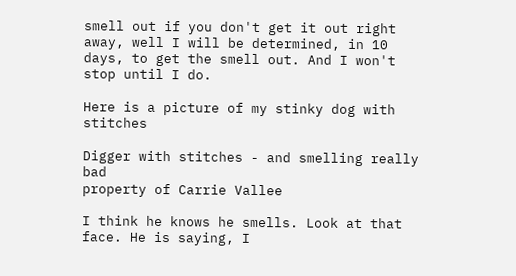smell out if you don't get it out right away, well I will be determined, in 10 days, to get the smell out. And I won't stop until I do.

Here is a picture of my stinky dog with stitches

Digger with stitches - and smelling really bad
property of Carrie Vallee

I think he knows he smells. Look at that face. He is saying, I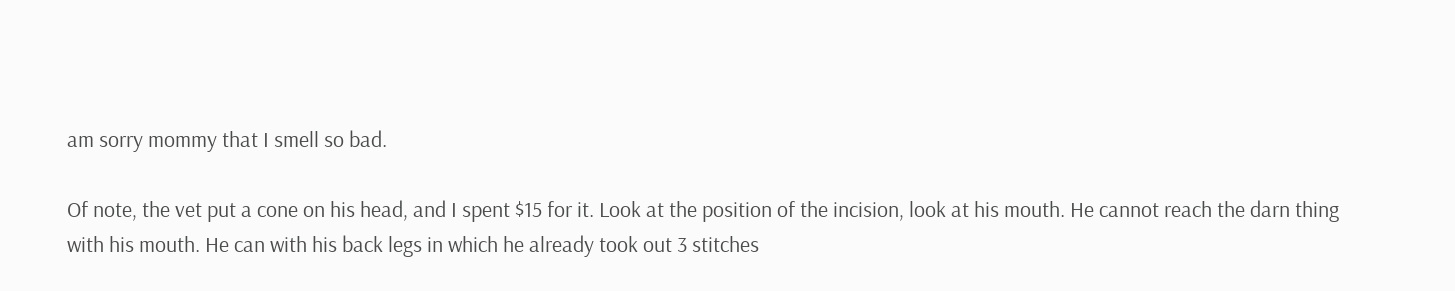am sorry mommy that I smell so bad.

Of note, the vet put a cone on his head, and I spent $15 for it. Look at the position of the incision, look at his mouth. He cannot reach the darn thing with his mouth. He can with his back legs in which he already took out 3 stitches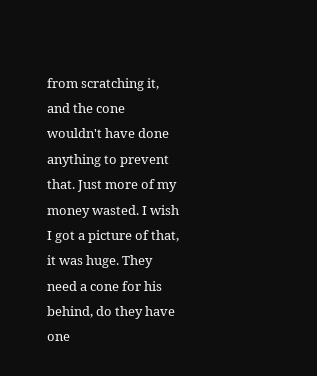from scratching it, and the cone wouldn't have done anything to prevent that. Just more of my money wasted. I wish I got a picture of that, it was huge. They need a cone for his behind, do they have one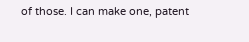of those. I can make one, patent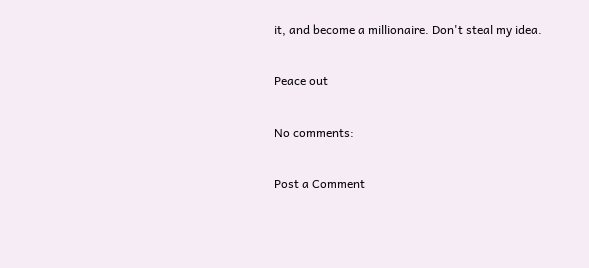it, and become a millionaire. Don't steal my idea.

Peace out

No comments:

Post a Comment